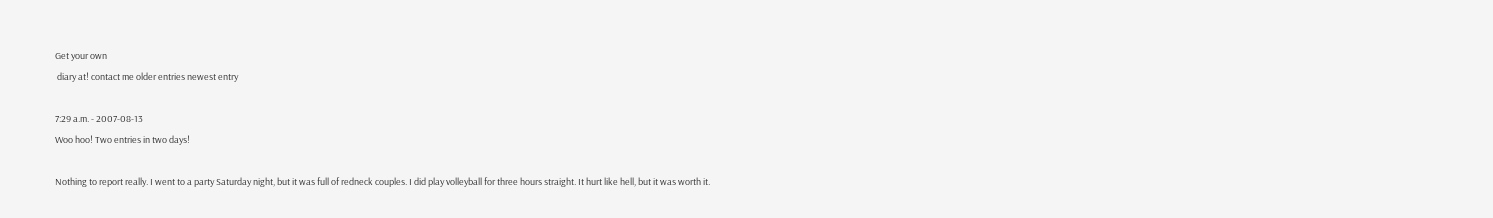Get your own
 diary at! contact me older entries newest entry

7:29 a.m. - 2007-08-13
Woo hoo! Two entries in two days!

Nothing to report really. I went to a party Saturday night, but it was full of redneck couples. I did play volleyball for three hours straight. It hurt like hell, but it was worth it.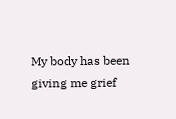My body has been giving me grief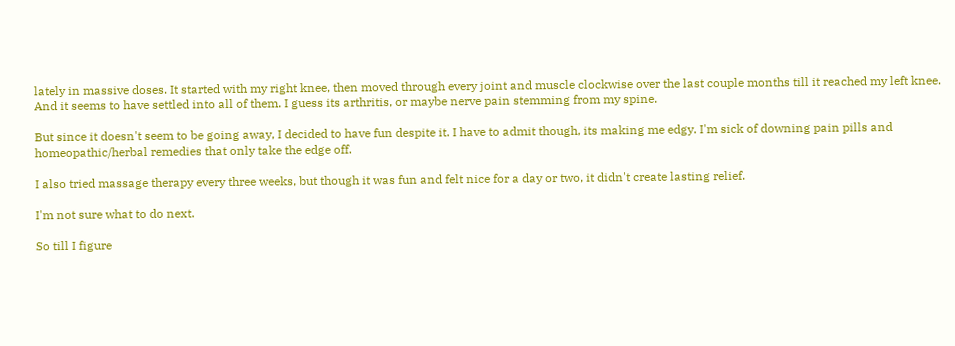lately in massive doses. It started with my right knee, then moved through every joint and muscle clockwise over the last couple months till it reached my left knee. And it seems to have settled into all of them. I guess its arthritis, or maybe nerve pain stemming from my spine.

But since it doesn't seem to be going away, I decided to have fun despite it. I have to admit though, its making me edgy. I'm sick of downing pain pills and homeopathic/herbal remedies that only take the edge off.

I also tried massage therapy every three weeks, but though it was fun and felt nice for a day or two, it didn't create lasting relief.

I'm not sure what to do next.

So till I figure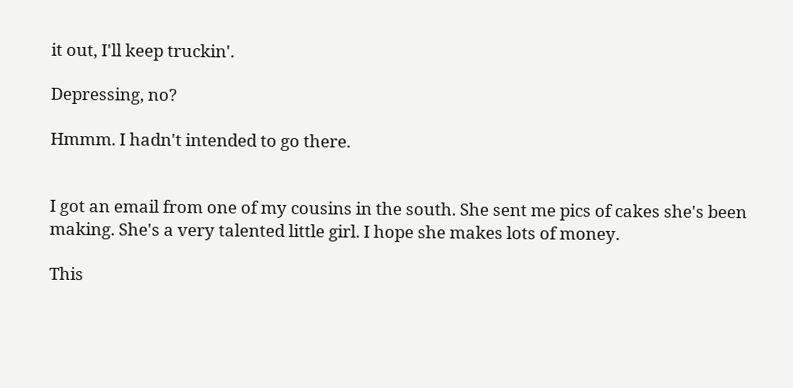it out, I'll keep truckin'.

Depressing, no?

Hmmm. I hadn't intended to go there.


I got an email from one of my cousins in the south. She sent me pics of cakes she's been making. She's a very talented little girl. I hope she makes lots of money.

This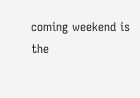coming weekend is the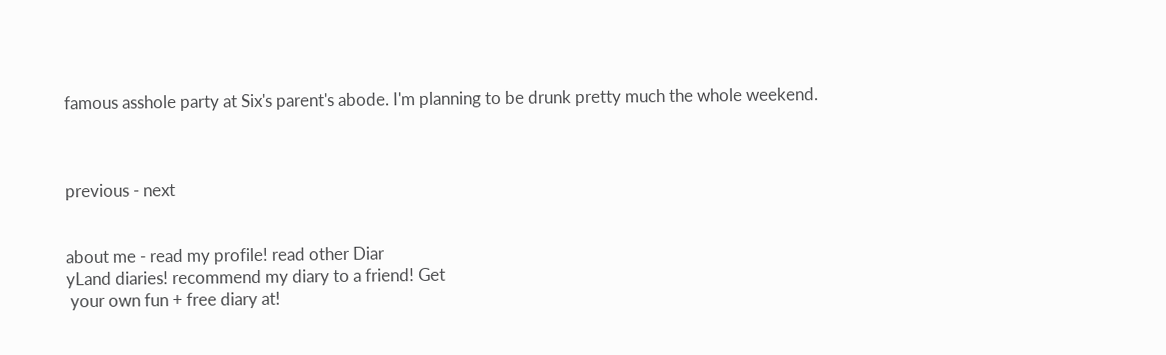famous asshole party at Six's parent's abode. I'm planning to be drunk pretty much the whole weekend.



previous - next


about me - read my profile! read other Diar
yLand diaries! recommend my diary to a friend! Get
 your own fun + free diary at!